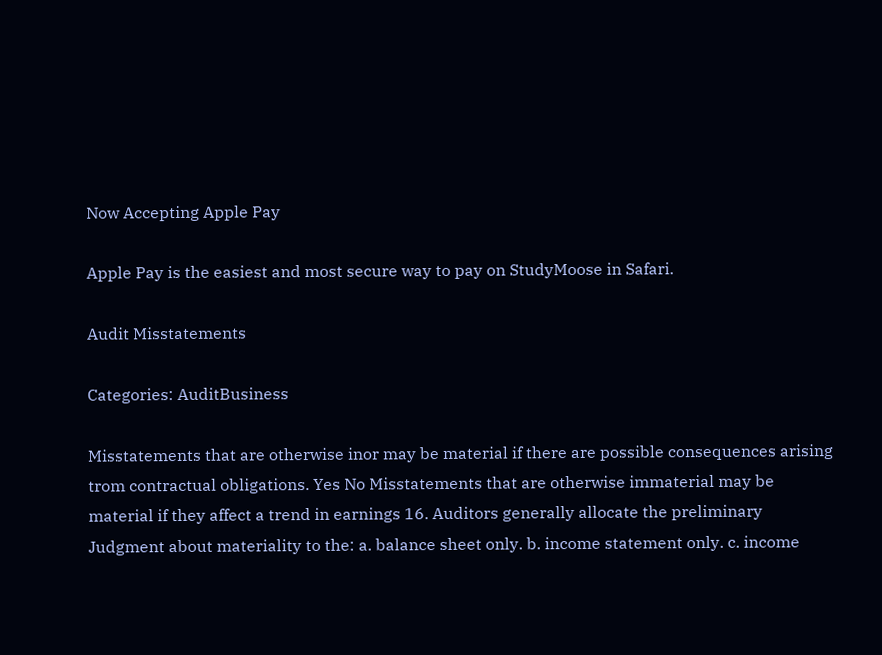Now Accepting Apple Pay

Apple Pay is the easiest and most secure way to pay on StudyMoose in Safari.

Audit Misstatements

Categories: AuditBusiness

Misstatements that are otherwise inor may be material if there are possible consequences arising trom contractual obligations. Yes No Misstatements that are otherwise immaterial may be material if they affect a trend in earnings 16. Auditors generally allocate the preliminary Judgment about materiality to the: a. balance sheet only. b. income statement only. c. income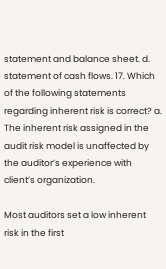statement and balance sheet. d. statement of cash flows. 17. Which of the following statements regarding inherent risk is correct? a. The inherent risk assigned in the audit risk model is unaffected by the auditor’s experience with client’s organization.

Most auditors set a low inherent risk in the first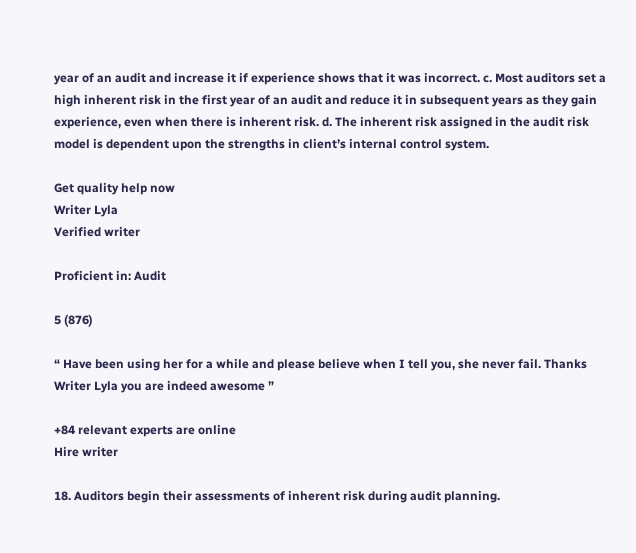year of an audit and increase it if experience shows that it was incorrect. c. Most auditors set a high inherent risk in the first year of an audit and reduce it in subsequent years as they gain experience, even when there is inherent risk. d. The inherent risk assigned in the audit risk model is dependent upon the strengths in client’s internal control system.

Get quality help now
Writer Lyla
Verified writer

Proficient in: Audit

5 (876)

“ Have been using her for a while and please believe when I tell you, she never fail. Thanks Writer Lyla you are indeed awesome ”

+84 relevant experts are online
Hire writer

18. Auditors begin their assessments of inherent risk during audit planning.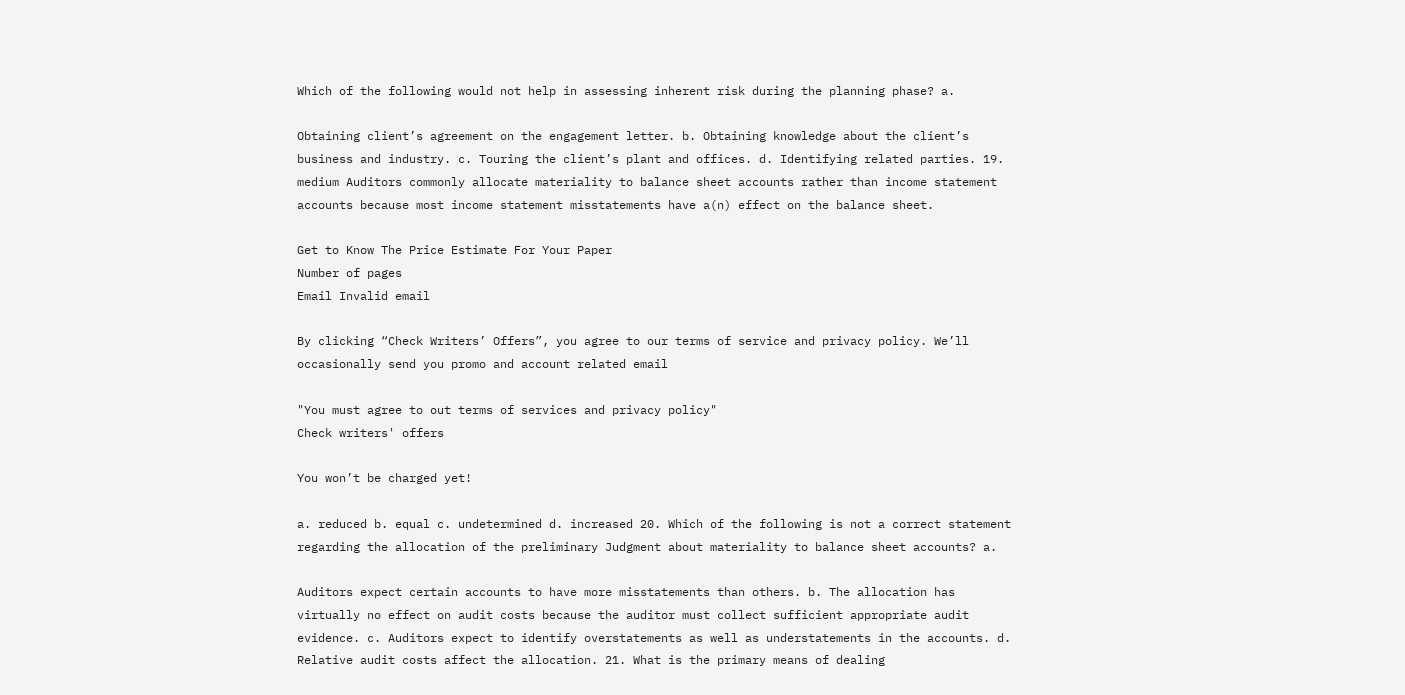Which of the following would not help in assessing inherent risk during the planning phase? a.

Obtaining client’s agreement on the engagement letter. b. Obtaining knowledge about the client’s business and industry. c. Touring the client’s plant and offices. d. Identifying related parties. 19. medium Auditors commonly allocate materiality to balance sheet accounts rather than income statement accounts because most income statement misstatements have a(n) effect on the balance sheet.

Get to Know The Price Estimate For Your Paper
Number of pages
Email Invalid email

By clicking “Check Writers’ Offers”, you agree to our terms of service and privacy policy. We’ll occasionally send you promo and account related email

"You must agree to out terms of services and privacy policy"
Check writers' offers

You won’t be charged yet!

a. reduced b. equal c. undetermined d. increased 20. Which of the following is not a correct statement regarding the allocation of the preliminary Judgment about materiality to balance sheet accounts? a.

Auditors expect certain accounts to have more misstatements than others. b. The allocation has virtually no effect on audit costs because the auditor must collect sufficient appropriate audit evidence. c. Auditors expect to identify overstatements as well as understatements in the accounts. d. Relative audit costs affect the allocation. 21. What is the primary means of dealing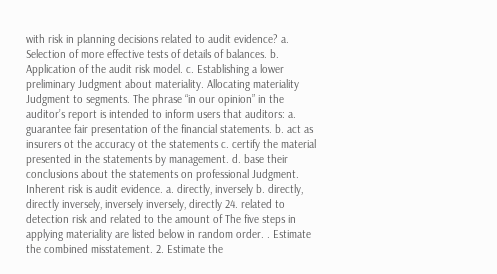with risk in planning decisions related to audit evidence? a. Selection of more effective tests of details of balances. b. Application of the audit risk model. c. Establishing a lower preliminary Judgment about materiality. Allocating materiality Judgment to segments. The phrase “in our opinion” in the auditor’s report is intended to inform users that auditors: a. guarantee fair presentation of the financial statements. b. act as insurers ot the accuracy ot the statements c. certify the material presented in the statements by management. d. base their conclusions about the statements on professional Judgment. Inherent risk is audit evidence. a. directly, inversely b. directly, directly inversely, inversely inversely, directly 24. related to detection risk and related to the amount of The five steps in applying materiality are listed below in random order. . Estimate the combined misstatement. 2. Estimate the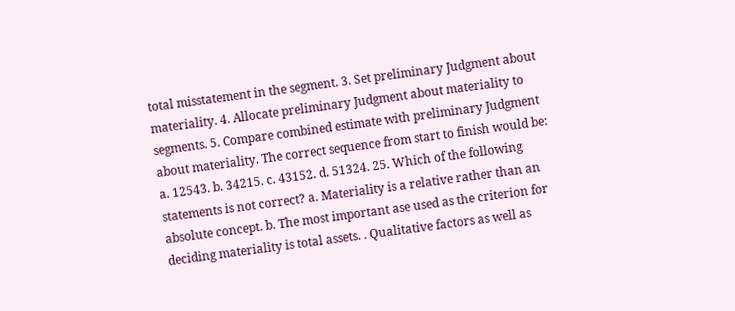total misstatement in the segment. 3. Set preliminary Judgment about materiality. 4. Allocate preliminary Judgment about materiality to segments. 5. Compare combined estimate with preliminary Judgment about materiality. The correct sequence from start to finish would be: a. 12543. b. 34215. c. 43152. d. 51324. 25. Which of the following statements is not correct? a. Materiality is a relative rather than an absolute concept. b. The most important ase used as the criterion for deciding materiality is total assets. . Qualitative factors as well as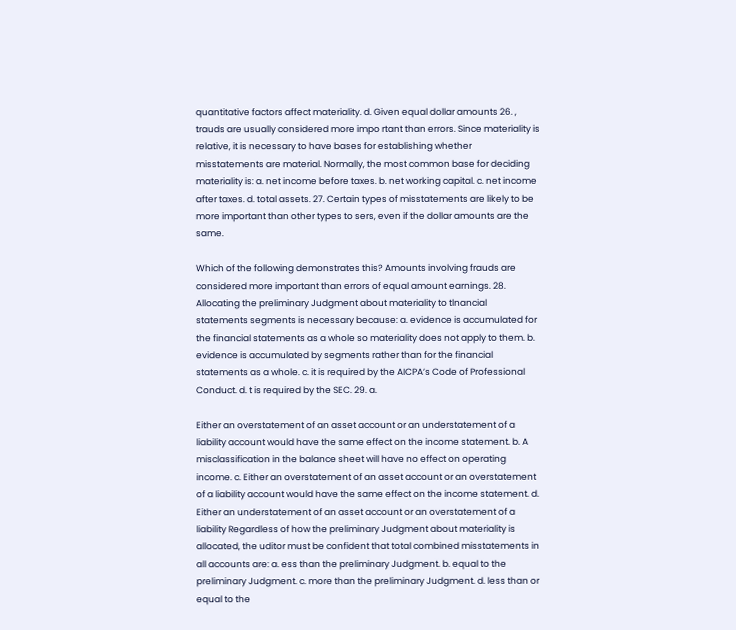quantitative factors affect materiality. d. Given equal dollar amounts 26. , trauds are usually considered more impo rtant than errors. Since materiality is relative, it is necessary to have bases for establishing whether misstatements are material. Normally, the most common base for deciding materiality is: a. net income before taxes. b. net working capital. c. net income after taxes. d. total assets. 27. Certain types of misstatements are likely to be more important than other types to sers, even if the dollar amounts are the same.

Which of the following demonstrates this? Amounts involving frauds are considered more important than errors of equal amount earnings. 28. Allocating the preliminary Judgment about materiality to tlnancial statements segments is necessary because: a. evidence is accumulated for the financial statements as a whole so materiality does not apply to them. b. evidence is accumulated by segments rather than for the financial statements as a whole. c. it is required by the AICPA’s Code of Professional Conduct. d. t is required by the SEC. 29. a.

Either an overstatement of an asset account or an understatement of a liability account would have the same effect on the income statement. b. A misclassification in the balance sheet will have no effect on operating income. c. Either an overstatement of an asset account or an overstatement of a liability account would have the same effect on the income statement. d. Either an understatement of an asset account or an overstatement of a liability Regardless of how the preliminary Judgment about materiality is allocated, the uditor must be confident that total combined misstatements in all accounts are: a. ess than the preliminary Judgment. b. equal to the preliminary Judgment. c. more than the preliminary Judgment. d. less than or equal to the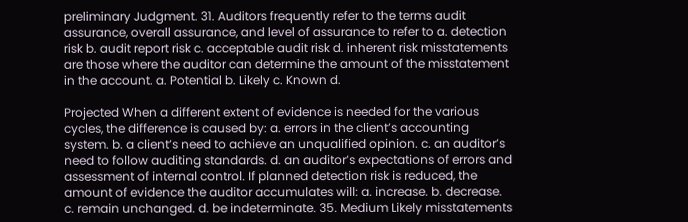preliminary Judgment. 31. Auditors frequently refer to the terms audit assurance, overall assurance, and level of assurance to refer to a. detection risk b. audit report risk c. acceptable audit risk d. inherent risk misstatements are those where the auditor can determine the amount of the misstatement in the account. a. Potential b. Likely c. Known d.

Projected When a different extent of evidence is needed for the various cycles, the difference is caused by: a. errors in the client’s accounting system. b. a client’s need to achieve an unqualified opinion. c. an auditor’s need to follow auditing standards. d. an auditor’s expectations of errors and assessment of internal control. If planned detection risk is reduced, the amount of evidence the auditor accumulates will: a. increase. b. decrease. c. remain unchanged. d. be indeterminate. 35. Medium Likely misstatements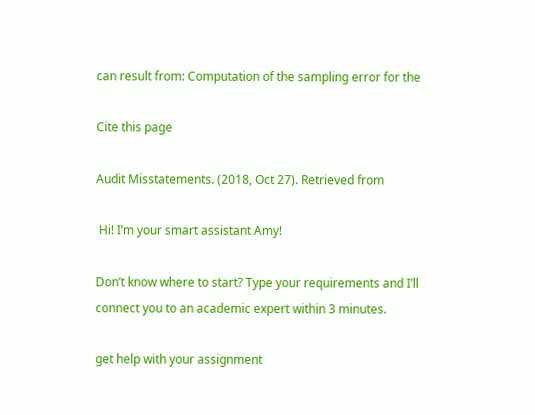can result from: Computation of the sampling error for the

Cite this page

Audit Misstatements. (2018, Oct 27). Retrieved from

 Hi! I’m your smart assistant Amy!

Don’t know where to start? Type your requirements and I’ll connect you to an academic expert within 3 minutes.

get help with your assignment